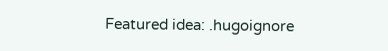Featured idea: .hugoignore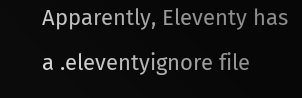Apparently, Eleventy has a .eleventyignore file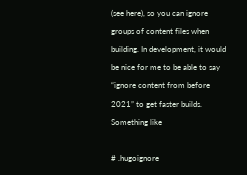(see here), so you can ignore groups of content files when building. In development, it would be nice for me to be able to say “ignore content from before 2021” to get faster builds. Something like

# .hugoignore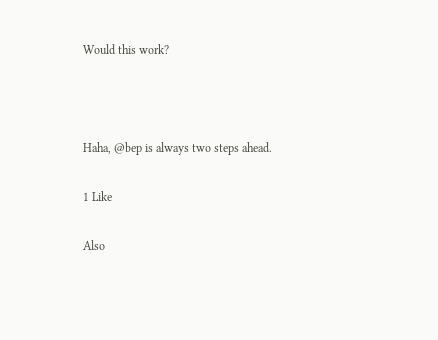Would this work?



Haha, @bep is always two steps ahead.

1 Like

Also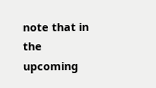note that in the upcoming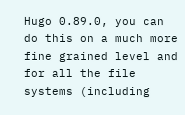Hugo 0.89.0, you can do this on a much more fine grained level and for all the file systems (including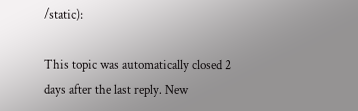/static):

This topic was automatically closed 2 days after the last reply. New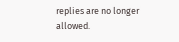replies are no longer allowed.